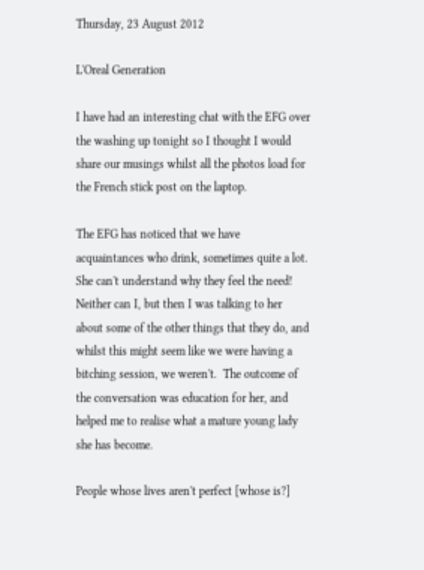Thursday, 23 August 2012

L'Oreal Generation

I have had an interesting chat with the EFG over the washing up tonight so I thought I would share our musings whilst all the photos load for the French stick post on the laptop.

The EFG has noticed that we have acquaintances who drink, sometimes quite a lot.  She can't understand why they feel the need!  Neither can I, but then I was talking to her about some of the other things that they do, and whilst this might seem like we were having a bitching session, we weren't.  The outcome of the conversation was education for her, and helped me to realise what a mature young lady she has become.

People whose lives aren't perfect [whose is?]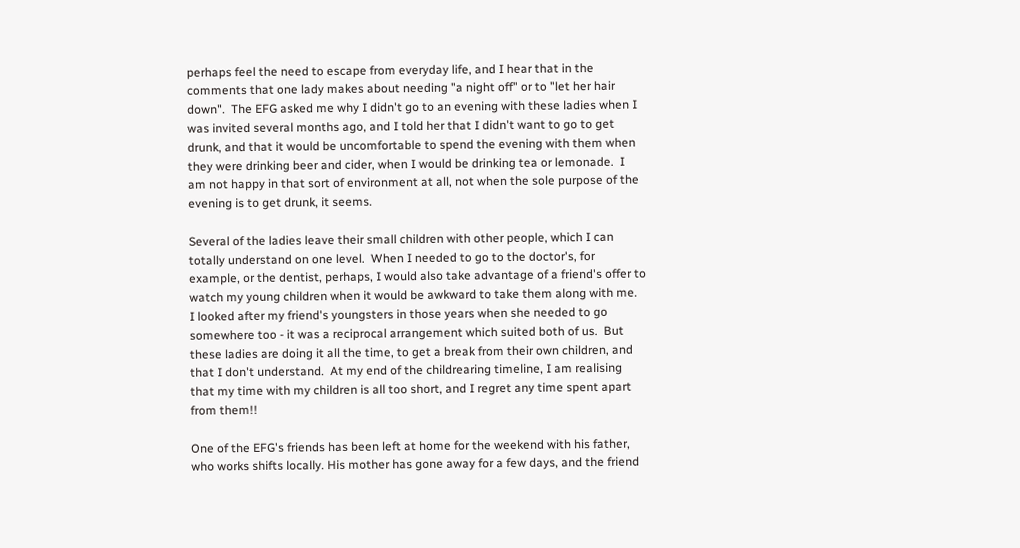perhaps feel the need to escape from everyday life, and I hear that in the comments that one lady makes about needing "a night off" or to "let her hair down".  The EFG asked me why I didn't go to an evening with these ladies when I was invited several months ago, and I told her that I didn't want to go to get drunk, and that it would be uncomfortable to spend the evening with them when they were drinking beer and cider, when I would be drinking tea or lemonade.  I am not happy in that sort of environment at all, not when the sole purpose of the evening is to get drunk, it seems.

Several of the ladies leave their small children with other people, which I can totally understand on one level.  When I needed to go to the doctor's, for example, or the dentist, perhaps, I would also take advantage of a friend's offer to watch my young children when it would be awkward to take them along with me.  I looked after my friend's youngsters in those years when she needed to go somewhere too - it was a reciprocal arrangement which suited both of us.  But these ladies are doing it all the time, to get a break from their own children, and that I don't understand.  At my end of the childrearing timeline, I am realising that my time with my children is all too short, and I regret any time spent apart from them!!

One of the EFG's friends has been left at home for the weekend with his father, who works shifts locally. His mother has gone away for a few days, and the friend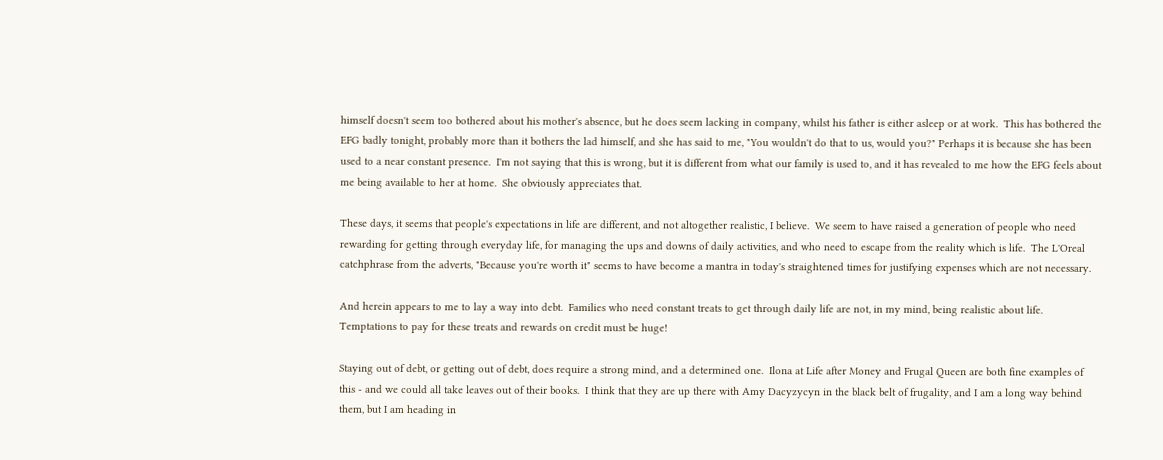himself doesn't seem too bothered about his mother's absence, but he does seem lacking in company, whilst his father is either asleep or at work.  This has bothered the EFG badly tonight, probably more than it bothers the lad himself, and she has said to me, "You wouldn't do that to us, would you?" Perhaps it is because she has been used to a near constant presence.  I'm not saying that this is wrong, but it is different from what our family is used to, and it has revealed to me how the EFG feels about me being available to her at home.  She obviously appreciates that.

These days, it seems that people's expectations in life are different, and not altogether realistic, I believe.  We seem to have raised a generation of people who need rewarding for getting through everyday life, for managing the ups and downs of daily activities, and who need to escape from the reality which is life.  The L'Oreal catchphrase from the adverts, "Because you're worth it" seems to have become a mantra in today's straightened times for justifying expenses which are not necessary.

And herein appears to me to lay a way into debt.  Families who need constant treats to get through daily life are not, in my mind, being realistic about life.  Temptations to pay for these treats and rewards on credit must be huge!

Staying out of debt, or getting out of debt, does require a strong mind, and a determined one.  Ilona at Life after Money and Frugal Queen are both fine examples of this - and we could all take leaves out of their books.  I think that they are up there with Amy Dacyzycyn in the black belt of frugality, and I am a long way behind them, but I am heading in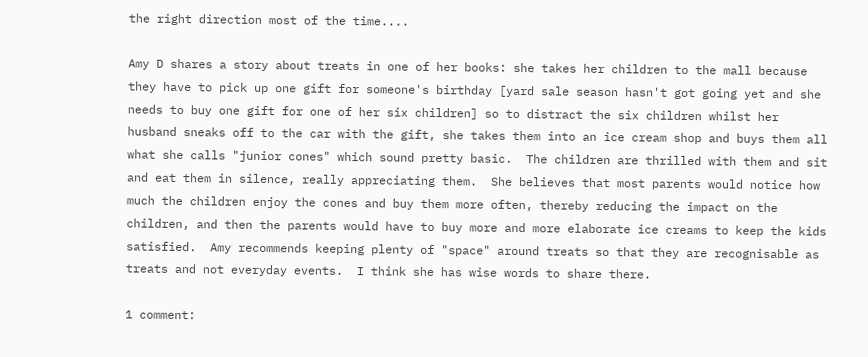the right direction most of the time....

Amy D shares a story about treats in one of her books: she takes her children to the mall because they have to pick up one gift for someone's birthday [yard sale season hasn't got going yet and she needs to buy one gift for one of her six children] so to distract the six children whilst her husband sneaks off to the car with the gift, she takes them into an ice cream shop and buys them all what she calls "junior cones" which sound pretty basic.  The children are thrilled with them and sit and eat them in silence, really appreciating them.  She believes that most parents would notice how much the children enjoy the cones and buy them more often, thereby reducing the impact on the children, and then the parents would have to buy more and more elaborate ice creams to keep the kids satisfied.  Amy recommends keeping plenty of "space" around treats so that they are recognisable as treats and not everyday events.  I think she has wise words to share there.

1 comment: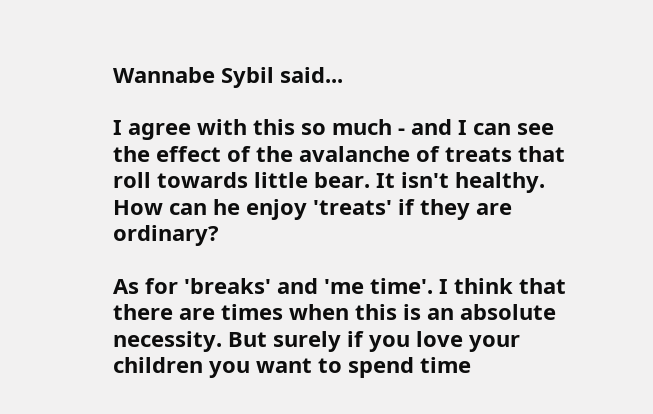Wannabe Sybil said...

I agree with this so much - and I can see the effect of the avalanche of treats that roll towards little bear. It isn't healthy. How can he enjoy 'treats' if they are ordinary?

As for 'breaks' and 'me time'. I think that there are times when this is an absolute necessity. But surely if you love your children you want to spend time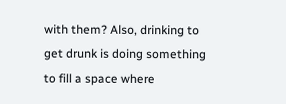with them? Also, drinking to get drunk is doing something to fill a space where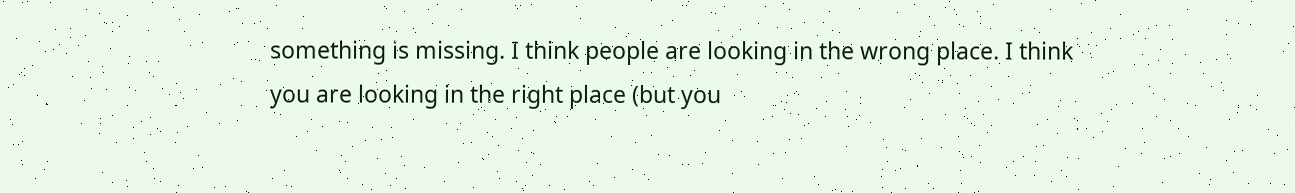something is missing. I think people are looking in the wrong place. I think you are looking in the right place (but you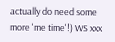actually do need some more 'me time'!) WS xxx